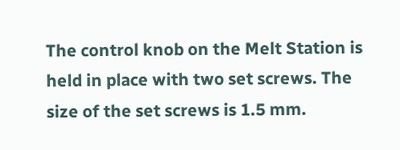The control knob on the Melt Station is held in place with two set screws. The size of the set screws is 1.5 mm.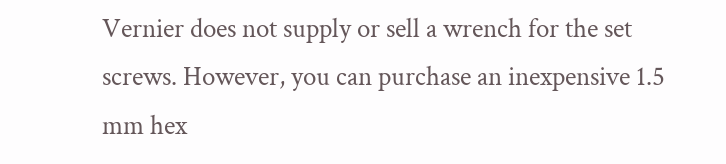Vernier does not supply or sell a wrench for the set screws. However, you can purchase an inexpensive 1.5 mm hex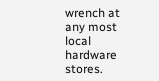wrench at any most local hardware stores.